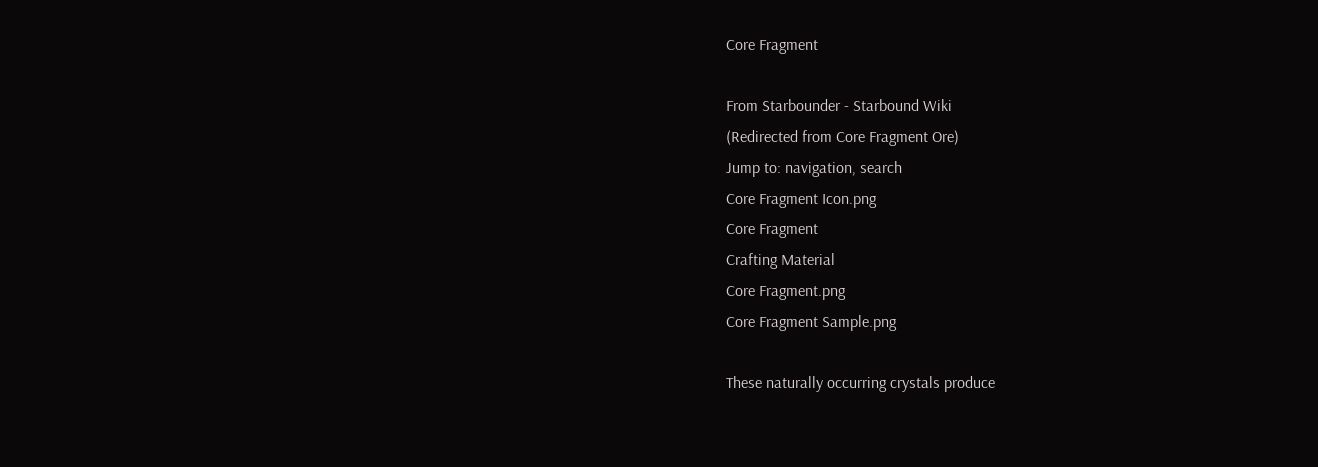Core Fragment

From Starbounder - Starbound Wiki
(Redirected from Core Fragment Ore)
Jump to: navigation, search
Core Fragment Icon.png
Core Fragment
Crafting Material
Core Fragment.png
Core Fragment Sample.png

These naturally occurring crystals produce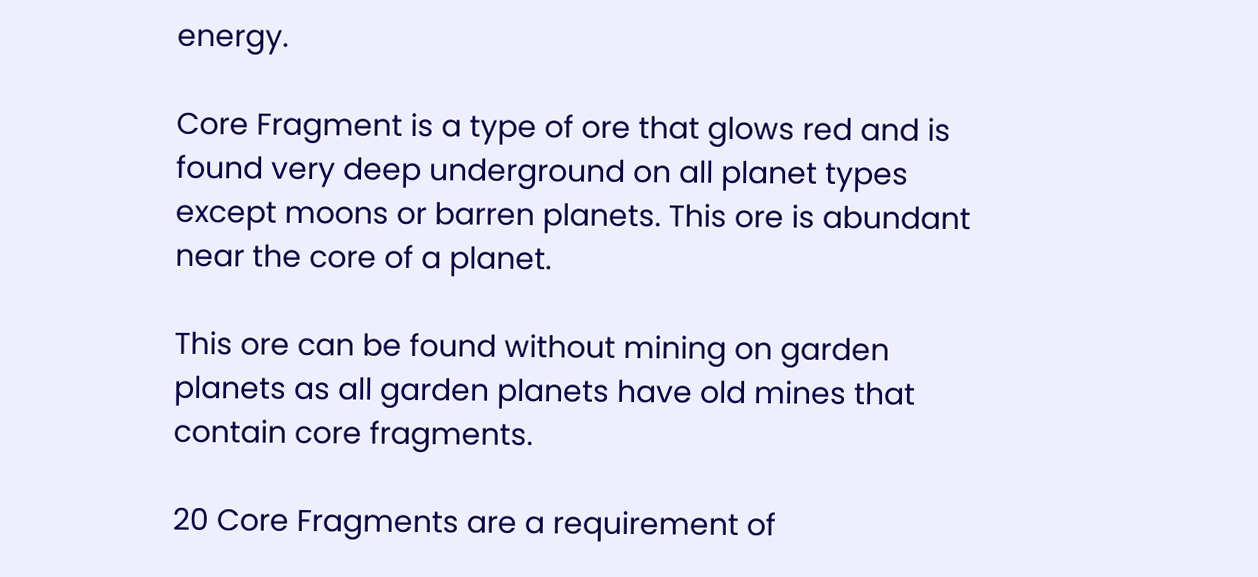energy.

Core Fragment is a type of ore that glows red and is found very deep underground on all planet types except moons or barren planets. This ore is abundant near the core of a planet.

This ore can be found without mining on garden planets as all garden planets have old mines that contain core fragments.

20 Core Fragments are a requirement of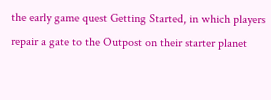the early game quest Getting Started, in which players repair a gate to the Outpost on their starter planet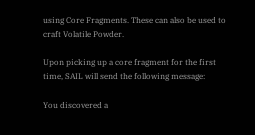using Core Fragments. These can also be used to craft Volatile Powder.

Upon picking up a core fragment for the first time, SAIL will send the following message:

You discovered a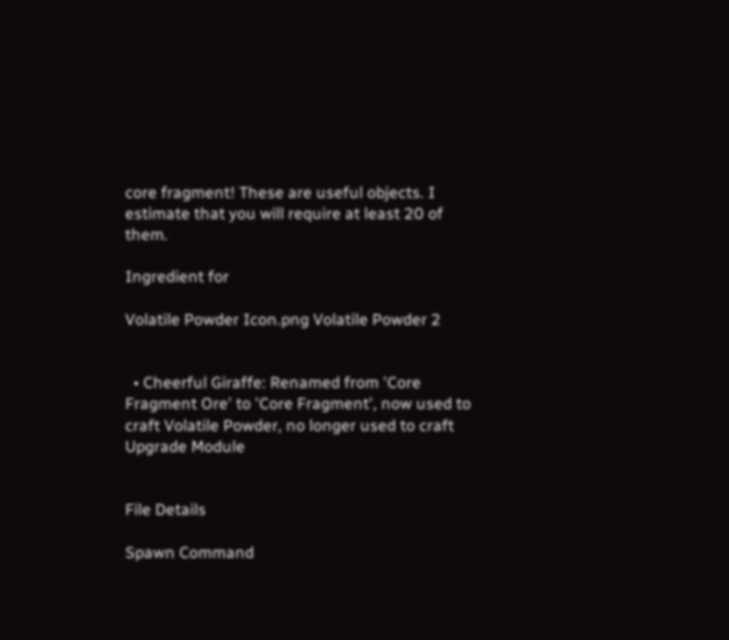core fragment! These are useful objects. I estimate that you will require at least 20 of them.

Ingredient for

Volatile Powder Icon.png Volatile Powder 2


  • Cheerful Giraffe: Renamed from 'Core Fragment Ore' to 'Core Fragment', now used to craft Volatile Powder, no longer used to craft Upgrade Module


File Details

Spawn Command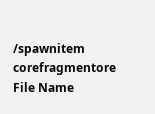/spawnitem corefragmentore
File Name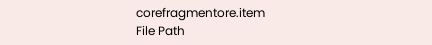corefragmentore.item
File Path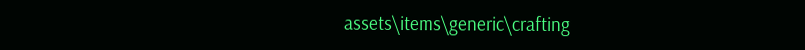assets\items\generic\crafting